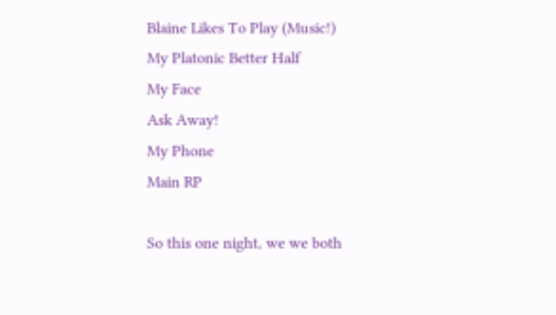Blaine Likes To Play (Music!)
My Platonic Better Half
My Face
Ask Away!
My Phone
Main RP

So this one night, we we both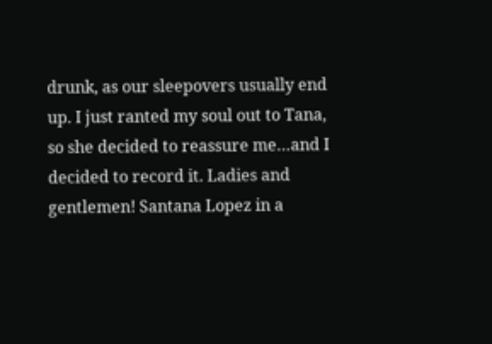drunk, as our sleepovers usually end up. I just ranted my soul out to Tana, so she decided to reassure me…and I decided to record it. Ladies and gentlemen! Santana Lopez in a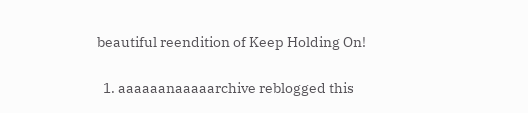beautiful reendition of Keep Holding On!

  1. aaaaaanaaaaarchive reblogged this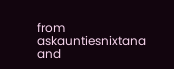from askauntiesnixtana and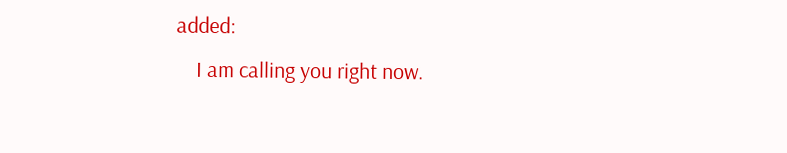added:
    I am calling you right now.